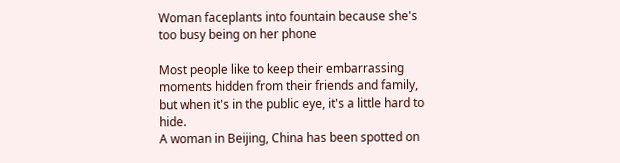Woman faceplants into fountain because she's too busy being on her phone

Most people like to keep their embarrassing moments hidden from their friends and family, but when it's in the public eye, it's a little hard to hide.
A woman in Beijing, China has been spotted on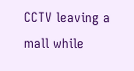CCTV leaving a mall while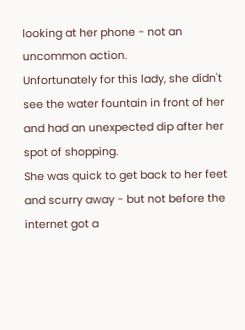looking at her phone - not an uncommon action.
Unfortunately for this lady, she didn't see the water fountain in front of her and had an unexpected dip after her spot of shopping.
She was quick to get back to her feet and scurry away - but not before the internet got a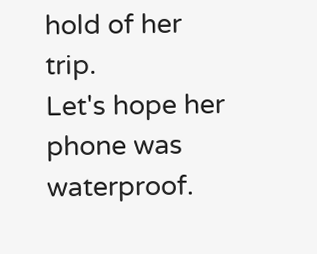hold of her trip.
Let's hope her phone was waterproof.